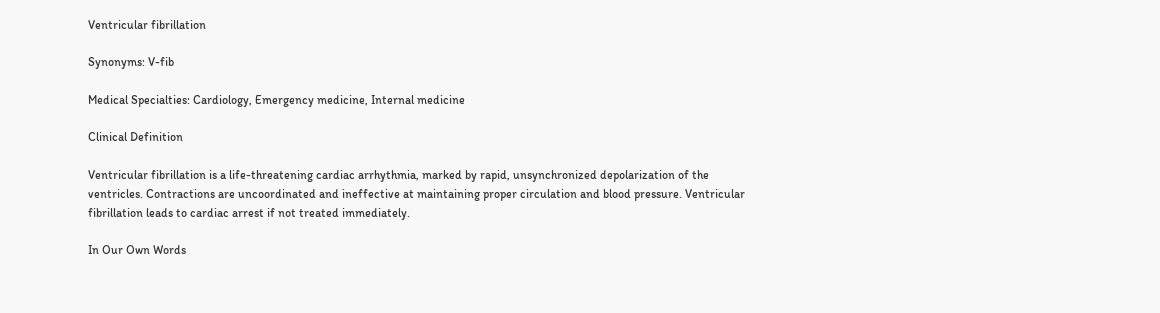Ventricular fibrillation

Synonyms: V-fib

Medical Specialties: Cardiology, Emergency medicine, Internal medicine

Clinical Definition

Ventricular fibrillation is a life-threatening cardiac arrhythmia, marked by rapid, unsynchronized depolarization of the ventricles. Contractions are uncoordinated and ineffective at maintaining proper circulation and blood pressure. Ventricular fibrillation leads to cardiac arrest if not treated immediately.

In Our Own Words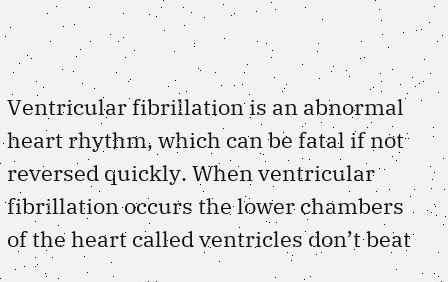Ventricular fibrillation is an abnormal heart rhythm, which can be fatal if not reversed quickly. When ventricular fibrillation occurs the lower chambers of the heart called ventricles don’t beat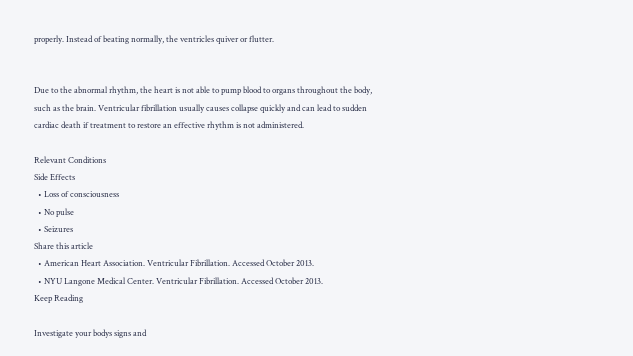properly. Instead of beating normally, the ventricles quiver or flutter.


Due to the abnormal rhythm, the heart is not able to pump blood to organs throughout the body, such as the brain. Ventricular fibrillation usually causes collapse quickly and can lead to sudden cardiac death if treatment to restore an effective rhythm is not administered.

Relevant Conditions
Side Effects
  • Loss of consciousness
  • No pulse
  • Seizures
Share this article
  • American Heart Association. Ventricular Fibrillation. Accessed October 2013.
  • NYU Langone Medical Center. Ventricular Fibrillation. Accessed October 2013.
Keep Reading

Investigate your bodys signs and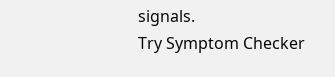signals.
Try Symptom Checker